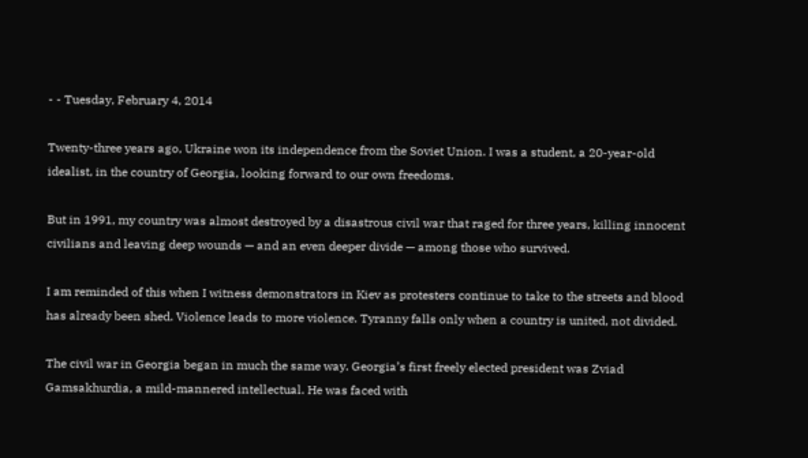- - Tuesday, February 4, 2014

Twenty-three years ago, Ukraine won its independence from the Soviet Union. I was a student, a 20-year-old idealist, in the country of Georgia, looking forward to our own freedoms.

But in 1991, my country was almost destroyed by a disastrous civil war that raged for three years, killing innocent civilians and leaving deep wounds — and an even deeper divide — among those who survived.

I am reminded of this when I witness demonstrators in Kiev as protesters continue to take to the streets and blood has already been shed. Violence leads to more violence. Tyranny falls only when a country is united, not divided.

The civil war in Georgia began in much the same way. Georgia’s first freely elected president was Zviad Gamsakhurdia, a mild-mannered intellectual. He was faced with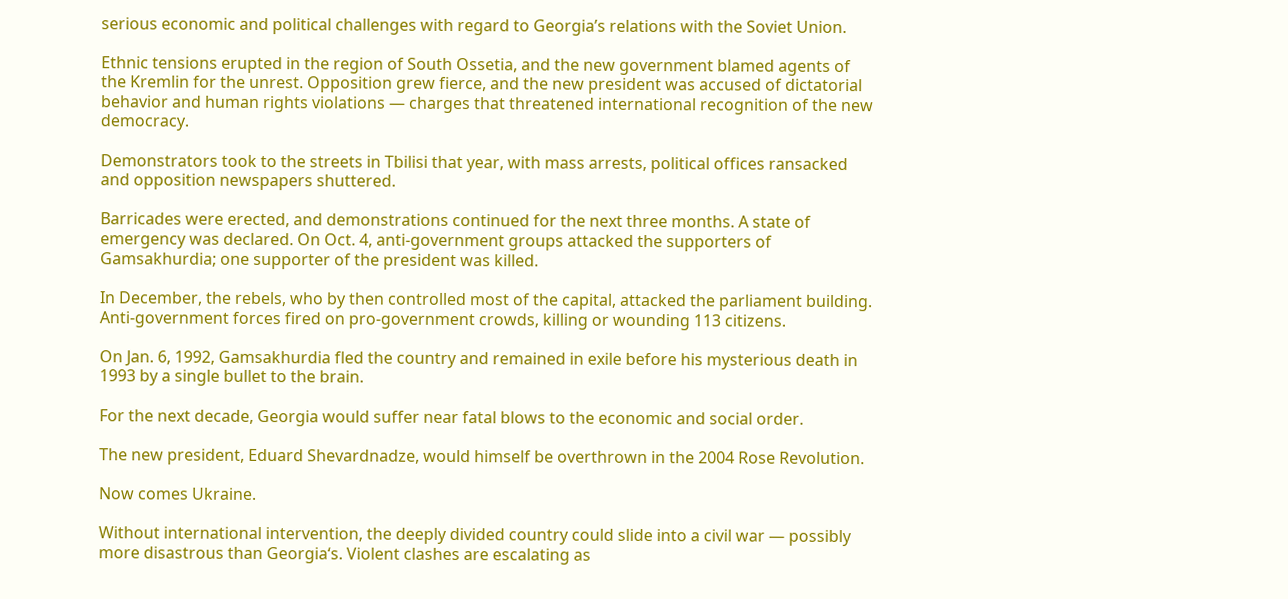serious economic and political challenges with regard to Georgia’s relations with the Soviet Union.

Ethnic tensions erupted in the region of South Ossetia, and the new government blamed agents of the Kremlin for the unrest. Opposition grew fierce, and the new president was accused of dictatorial behavior and human rights violations — charges that threatened international recognition of the new democracy.

Demonstrators took to the streets in Tbilisi that year, with mass arrests, political offices ransacked and opposition newspapers shuttered.

Barricades were erected, and demonstrations continued for the next three months. A state of emergency was declared. On Oct. 4, anti-government groups attacked the supporters of Gamsakhurdia; one supporter of the president was killed.

In December, the rebels, who by then controlled most of the capital, attacked the parliament building. Anti-government forces fired on pro-government crowds, killing or wounding 113 citizens.

On Jan. 6, 1992, Gamsakhurdia fled the country and remained in exile before his mysterious death in 1993 by a single bullet to the brain.

For the next decade, Georgia would suffer near fatal blows to the economic and social order.

The new president, Eduard Shevardnadze, would himself be overthrown in the 2004 Rose Revolution.

Now comes Ukraine.

Without international intervention, the deeply divided country could slide into a civil war — possibly more disastrous than Georgia‘s. Violent clashes are escalating as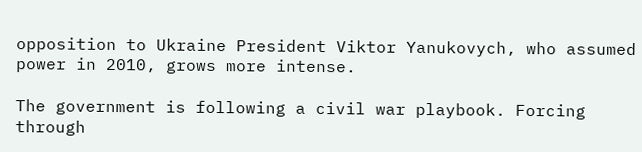opposition to Ukraine President Viktor Yanukovych, who assumed power in 2010, grows more intense.

The government is following a civil war playbook. Forcing through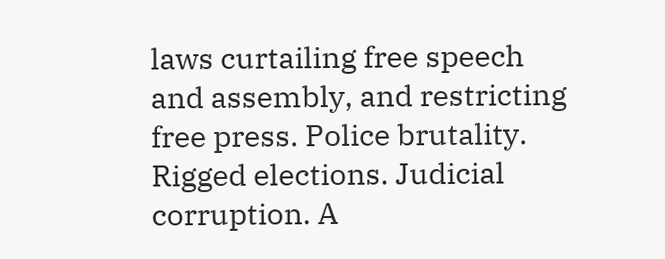laws curtailing free speech and assembly, and restricting free press. Police brutality. Rigged elections. Judicial corruption. A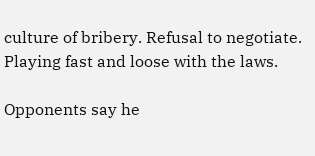culture of bribery. Refusal to negotiate. Playing fast and loose with the laws.

Opponents say he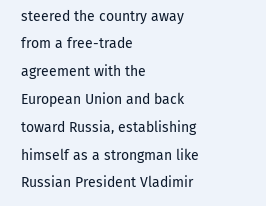steered the country away from a free-trade agreement with the European Union and back toward Russia, establishing himself as a strongman like Russian President Vladimir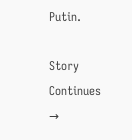Putin.

Story Continues →